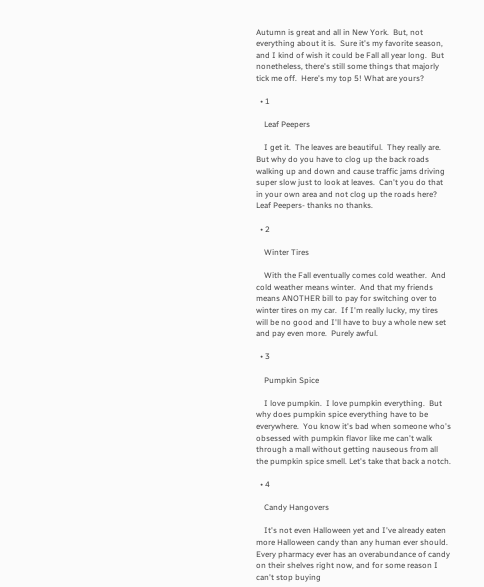Autumn is great and all in New York.  But, not everything about it is.  Sure it's my favorite season, and I kind of wish it could be Fall all year long.  But nonetheless, there's still some things that majorly tick me off.  Here's my top 5! What are yours?

  • 1

    Leaf Peepers

    I get it.  The leaves are beautiful.  They really are.  But why do you have to clog up the back roads walking up and down and cause traffic jams driving super slow just to look at leaves.  Can't you do that in your own area and not clog up the roads here?  Leaf Peepers- thanks no thanks.

  • 2

    Winter Tires

    With the Fall eventually comes cold weather.  And cold weather means winter.  And that my friends means ANOTHER bill to pay for switching over to winter tires on my car.  If I'm really lucky, my tires will be no good and I'll have to buy a whole new set and pay even more.  Purely awful.

  • 3

    Pumpkin Spice

    I love pumpkin.  I love pumpkin everything.  But why does pumpkin spice everything have to be everywhere.  You know it's bad when someone who's obsessed with pumpkin flavor like me can't walk through a mall without getting nauseous from all the pumpkin spice smell. Let's take that back a notch.

  • 4

    Candy Hangovers

    It's not even Halloween yet and I've already eaten more Halloween candy than any human ever should.  Every pharmacy ever has an overabundance of candy on their shelves right now, and for some reason I can't stop buying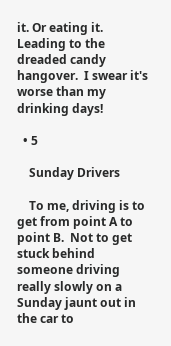it. Or eating it.  Leading to the dreaded candy hangover.  I swear it's worse than my drinking days!

  • 5

    Sunday Drivers

    To me, driving is to get from point A to point B.  Not to get stuck behind someone driving really slowly on a Sunday jaunt out in the car to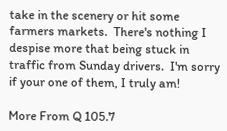take in the scenery or hit some farmers markets.  There's nothing I despise more that being stuck in traffic from Sunday drivers.  I'm sorry if your one of them, I truly am!

More From Q 105.7